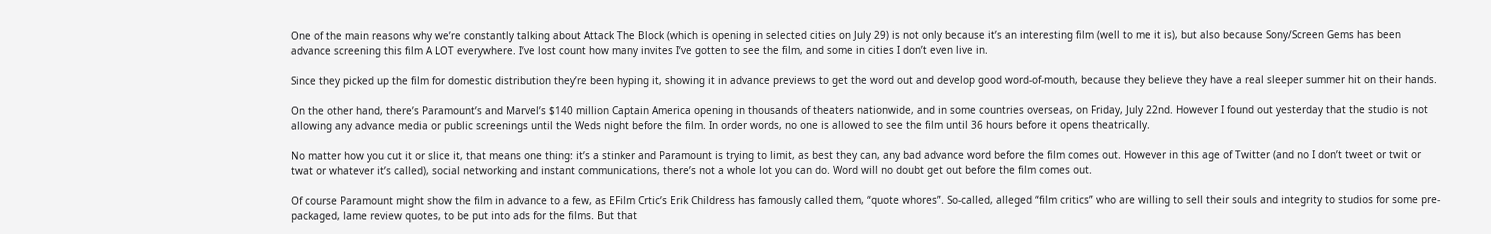One of the main reasons why we’re constantly talking about Attack The Block (which is opening in selected cities on July 29) is not only because it’s an interesting film (well to me it is), but also because Sony/Screen Gems has been advance screening this film A LOT everywhere. I’ve lost count how many invites I’ve gotten to see the film, and some in cities I don’t even live in.

Since they picked up the film for domestic distribution they’re been hyping it, showing it in advance previews to get the word out and develop good word-of-mouth, because they believe they have a real sleeper summer hit on their hands.

On the other hand, there’s Paramount’s and Marvel’s $140 million Captain America opening in thousands of theaters nationwide, and in some countries overseas, on Friday, July 22nd. However I found out yesterday that the studio is not allowing any advance media or public screenings until the Weds night before the film. In order words, no one is allowed to see the film until 36 hours before it opens theatrically.

No matter how you cut it or slice it, that means one thing: it’s a stinker and Paramount is trying to limit, as best they can, any bad advance word before the film comes out. However in this age of Twitter (and no I don’t tweet or twit or twat or whatever it’s called), social networking and instant communications, there’s not a whole lot you can do. Word will no doubt get out before the film comes out.

Of course Paramount might show the film in advance to a few, as EFilm Crtic’s Erik Childress has famously called them, “quote whores”. So-called, alleged “film critics” who are willing to sell their souls and integrity to studios for some pre-packaged, lame review quotes, to be put into ads for the films. But that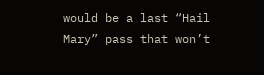would be a last “Hail Mary” pass that won’t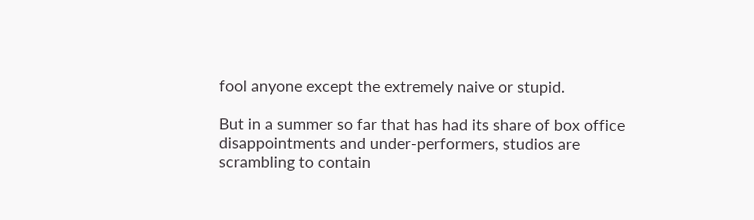fool anyone except the extremely naive or stupid.

But in a summer so far that has had its share of box office disappointments and under-performers, studios are scrambling to contain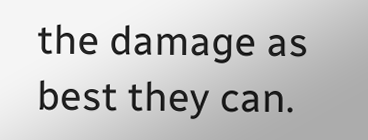the damage as best they can.